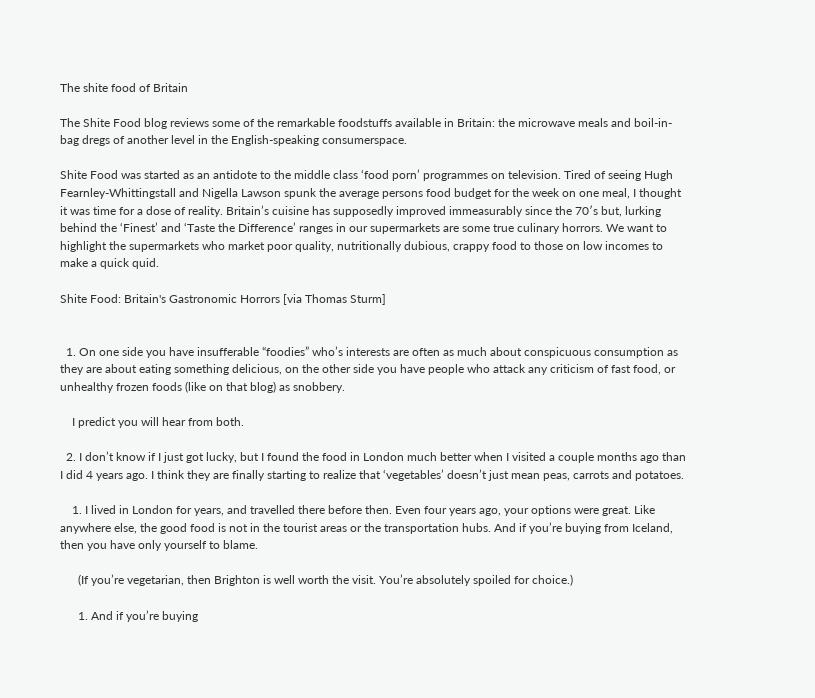The shite food of Britain

The Shite Food blog reviews some of the remarkable foodstuffs available in Britain: the microwave meals and boil-in-bag dregs of another level in the English-speaking consumerspace.

Shite Food was started as an antidote to the middle class ‘food porn’ programmes on television. Tired of seeing Hugh Fearnley-Whittingstall and Nigella Lawson spunk the average persons food budget for the week on one meal, I thought it was time for a dose of reality. Britain’s cuisine has supposedly improved immeasurably since the 70′s but, lurking behind the ‘Finest’ and ‘Taste the Difference’ ranges in our supermarkets are some true culinary horrors. We want to highlight the supermarkets who market poor quality, nutritionally dubious, crappy food to those on low incomes to make a quick quid.

Shite Food: Britain's Gastronomic Horrors [via Thomas Sturm]


  1. On one side you have insufferable “foodies” who’s interests are often as much about conspicuous consumption as they are about eating something delicious, on the other side you have people who attack any criticism of fast food, or unhealthy frozen foods (like on that blog) as snobbery.

    I predict you will hear from both.

  2. I don’t know if I just got lucky, but I found the food in London much better when I visited a couple months ago than I did 4 years ago. I think they are finally starting to realize that ‘vegetables’ doesn’t just mean peas, carrots and potatoes.

    1. I lived in London for years, and travelled there before then. Even four years ago, your options were great. Like anywhere else, the good food is not in the tourist areas or the transportation hubs. And if you’re buying from Iceland, then you have only yourself to blame.

      (If you’re vegetarian, then Brighton is well worth the visit. You’re absolutely spoiled for choice.)

      1. And if you’re buying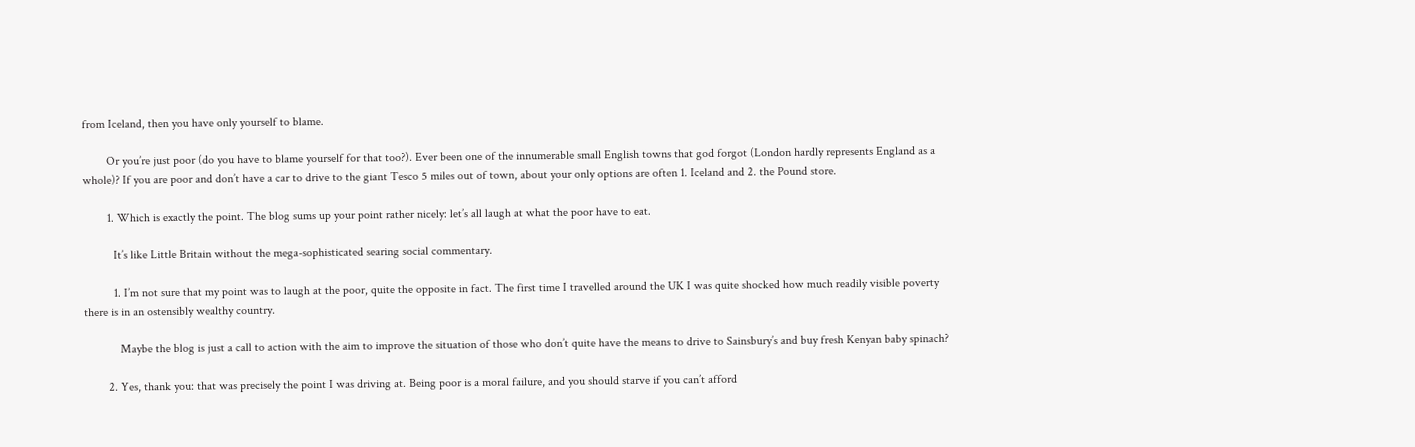from Iceland, then you have only yourself to blame.

        Or you’re just poor (do you have to blame yourself for that too?). Ever been one of the innumerable small English towns that god forgot (London hardly represents England as a whole)? If you are poor and don’t have a car to drive to the giant Tesco 5 miles out of town, about your only options are often 1. Iceland and 2. the Pound store.

        1. Which is exactly the point. The blog sums up your point rather nicely: let’s all laugh at what the poor have to eat.

          It’s like Little Britain without the mega-sophisticated searing social commentary.

          1. I’m not sure that my point was to laugh at the poor, quite the opposite in fact. The first time I travelled around the UK I was quite shocked how much readily visible poverty there is in an ostensibly wealthy country.

            Maybe the blog is just a call to action with the aim to improve the situation of those who don’t quite have the means to drive to Sainsbury’s and buy fresh Kenyan baby spinach?

        2. Yes, thank you: that was precisely the point I was driving at. Being poor is a moral failure, and you should starve if you can’t afford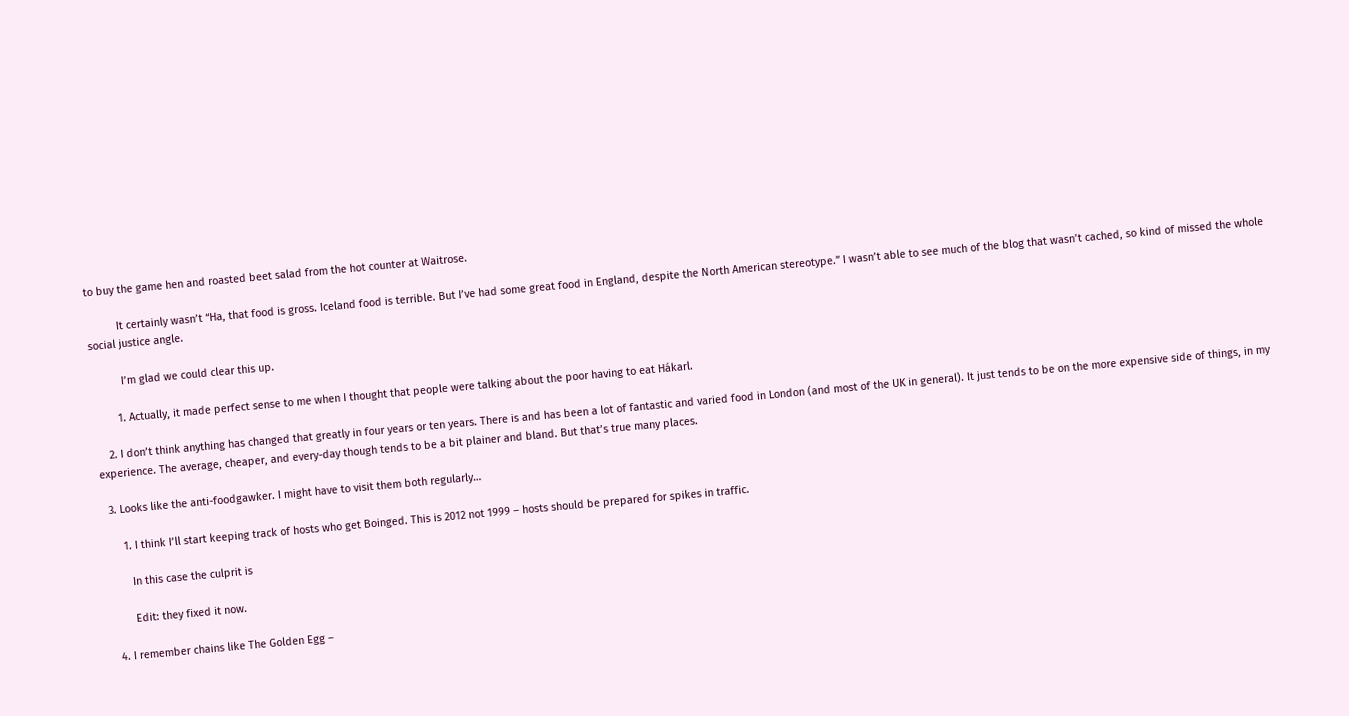to buy the game hen and roasted beet salad from the hot counter at Waitrose.

          It certainly wasn’t “Ha, that food is gross. Iceland food is terrible. But I’ve had some great food in England, despite the North American stereotype.” I wasn’t able to see much of the blog that wasn’t cached, so kind of missed the whole social justice angle.

          I’m glad we could clear this up.

        1. Actually, it made perfect sense to me when I thought that people were talking about the poor having to eat Hákarl.

    2. I don’t think anything has changed that greatly in four years or ten years. There is and has been a lot of fantastic and varied food in London (and most of the UK in general). It just tends to be on the more expensive side of things, in my experience. The average, cheaper, and every-day though tends to be a bit plainer and bland. But that’s true many places.

  3. Looks like the anti-foodgawker. I might have to visit them both regularly…

      1. I think I’ll start keeping track of hosts who get Boinged. This is 2012 not 1999 – hosts should be prepared for spikes in traffic.

        In this case the culprit is

        Edit: they fixed it now.

  4. I remember chains like The Golden Egg –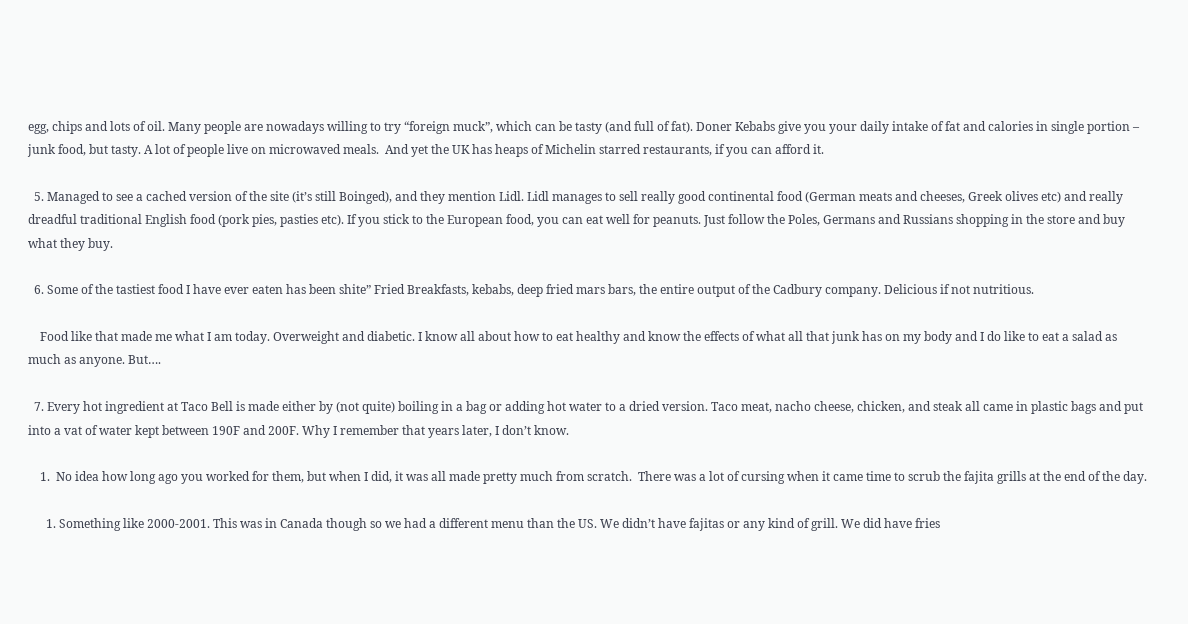egg, chips and lots of oil. Many people are nowadays willing to try “foreign muck”, which can be tasty (and full of fat). Doner Kebabs give you your daily intake of fat and calories in single portion – junk food, but tasty. A lot of people live on microwaved meals.  And yet the UK has heaps of Michelin starred restaurants, if you can afford it.

  5. Managed to see a cached version of the site (it’s still Boinged), and they mention Lidl. Lidl manages to sell really good continental food (German meats and cheeses, Greek olives etc) and really dreadful traditional English food (pork pies, pasties etc). If you stick to the European food, you can eat well for peanuts. Just follow the Poles, Germans and Russians shopping in the store and buy what they buy.

  6. Some of the tastiest food I have ever eaten has been shite” Fried Breakfasts, kebabs, deep fried mars bars, the entire output of the Cadbury company. Delicious if not nutritious.

    Food like that made me what I am today. Overweight and diabetic. I know all about how to eat healthy and know the effects of what all that junk has on my body and I do like to eat a salad as much as anyone. But….

  7. Every hot ingredient at Taco Bell is made either by (not quite) boiling in a bag or adding hot water to a dried version. Taco meat, nacho cheese, chicken, and steak all came in plastic bags and put into a vat of water kept between 190F and 200F. Why I remember that years later, I don’t know.

    1.  No idea how long ago you worked for them, but when I did, it was all made pretty much from scratch.  There was a lot of cursing when it came time to scrub the fajita grills at the end of the day.

      1. Something like 2000-2001. This was in Canada though so we had a different menu than the US. We didn’t have fajitas or any kind of grill. We did have fries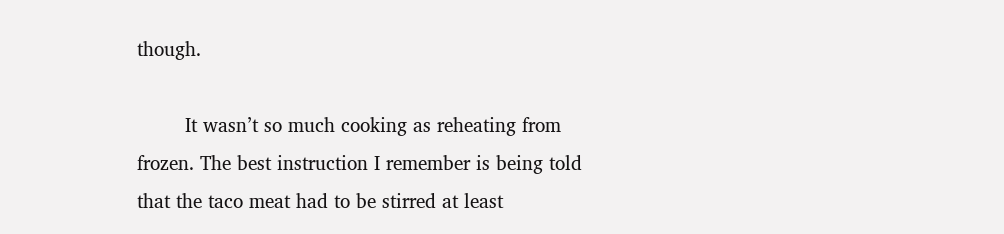though.

        It wasn’t so much cooking as reheating from frozen. The best instruction I remember is being told that the taco meat had to be stirred at least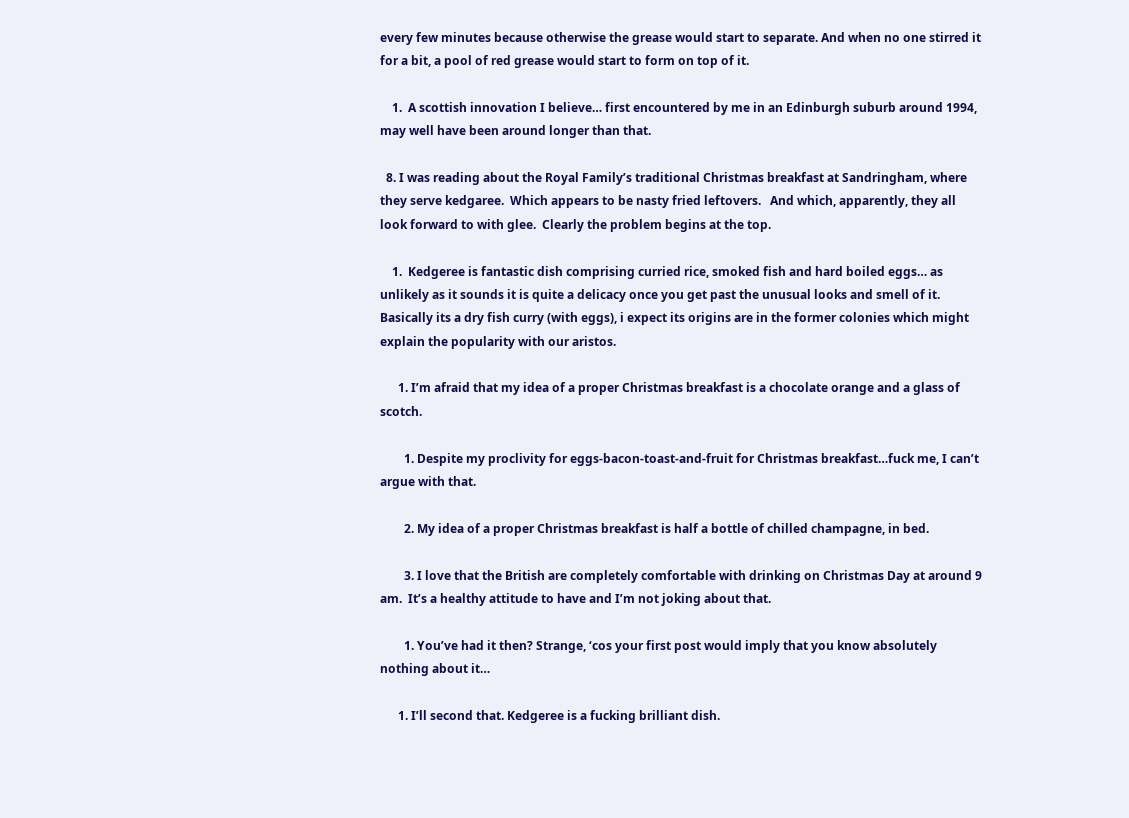every few minutes because otherwise the grease would start to separate. And when no one stirred it for a bit, a pool of red grease would start to form on top of it.

    1.  A scottish innovation I believe… first encountered by me in an Edinburgh suburb around 1994, may well have been around longer than that.

  8. I was reading about the Royal Family’s traditional Christmas breakfast at Sandringham, where they serve kedgaree.  Which appears to be nasty fried leftovers.   And which, apparently, they all look forward to with glee.  Clearly the problem begins at the top.

    1.  Kedgeree is fantastic dish comprising curried rice, smoked fish and hard boiled eggs… as unlikely as it sounds it is quite a delicacy once you get past the unusual looks and smell of it. Basically its a dry fish curry (with eggs), i expect its origins are in the former colonies which might explain the popularity with our aristos.

      1. I’m afraid that my idea of a proper Christmas breakfast is a chocolate orange and a glass of scotch.

        1. Despite my proclivity for eggs-bacon-toast-and-fruit for Christmas breakfast…fuck me, I can’t argue with that.

        2. My idea of a proper Christmas breakfast is half a bottle of chilled champagne, in bed.

        3. I love that the British are completely comfortable with drinking on Christmas Day at around 9 am.  It’s a healthy attitude to have and I’m not joking about that.

        1. You’ve had it then? Strange, ‘cos your first post would imply that you know absolutely nothing about it…

      1. I’ll second that. Kedgeree is a fucking brilliant dish.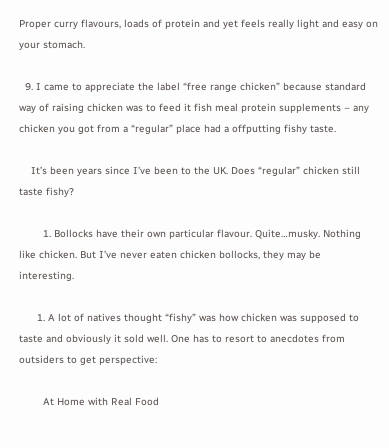Proper curry flavours, loads of protein and yet feels really light and easy on your stomach.

  9. I came to appreciate the label “free range chicken” because standard way of raising chicken was to feed it fish meal protein supplements – any chicken you got from a “regular” place had a offputting fishy taste.

    It’s been years since I’ve been to the UK. Does “regular” chicken still taste fishy?

        1. Bollocks have their own particular flavour. Quite…musky. Nothing like chicken. But I’ve never eaten chicken bollocks, they may be interesting.

      1. A lot of natives thought “fishy” was how chicken was supposed to taste and obviously it sold well. One has to resort to anecdotes from outsiders to get perspective:

        At Home with Real Food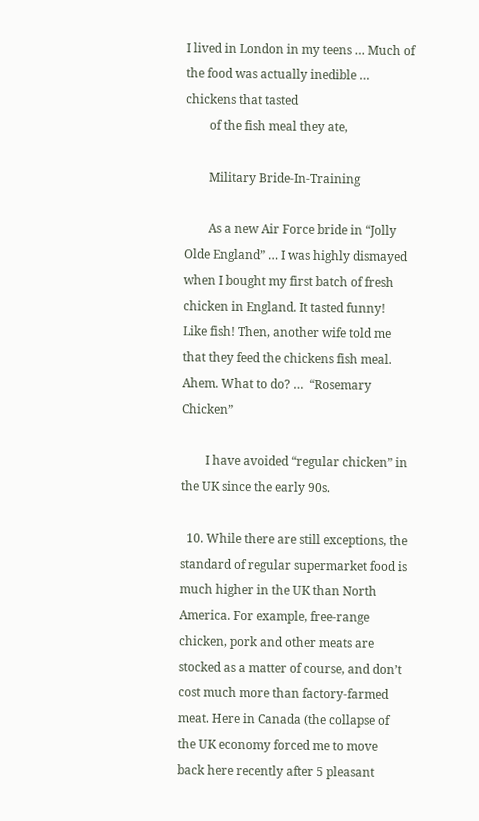I lived in London in my teens … Much of the food was actually inedible …  chickens that tasted
        of the fish meal they ate,

        Military Bride-In-Training

        As a new Air Force bride in “Jolly Olde England” … I was highly dismayed when I bought my first batch of fresh chicken in England. It tasted funny! Like fish! Then, another wife told me that they feed the chickens fish meal. Ahem. What to do? …  “Rosemary Chicken”

        I have avoided “regular chicken” in the UK since the early 90s.

  10. While there are still exceptions, the standard of regular supermarket food is much higher in the UK than North America. For example, free-range chicken, pork and other meats are stocked as a matter of course, and don’t cost much more than factory-farmed meat. Here in Canada (the collapse of the UK economy forced me to move back here recently after 5 pleasant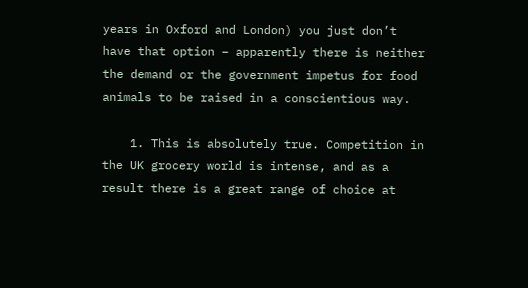years in Oxford and London) you just don’t have that option – apparently there is neither the demand or the government impetus for food animals to be raised in a conscientious way.

    1. This is absolutely true. Competition in the UK grocery world is intense, and as a result there is a great range of choice at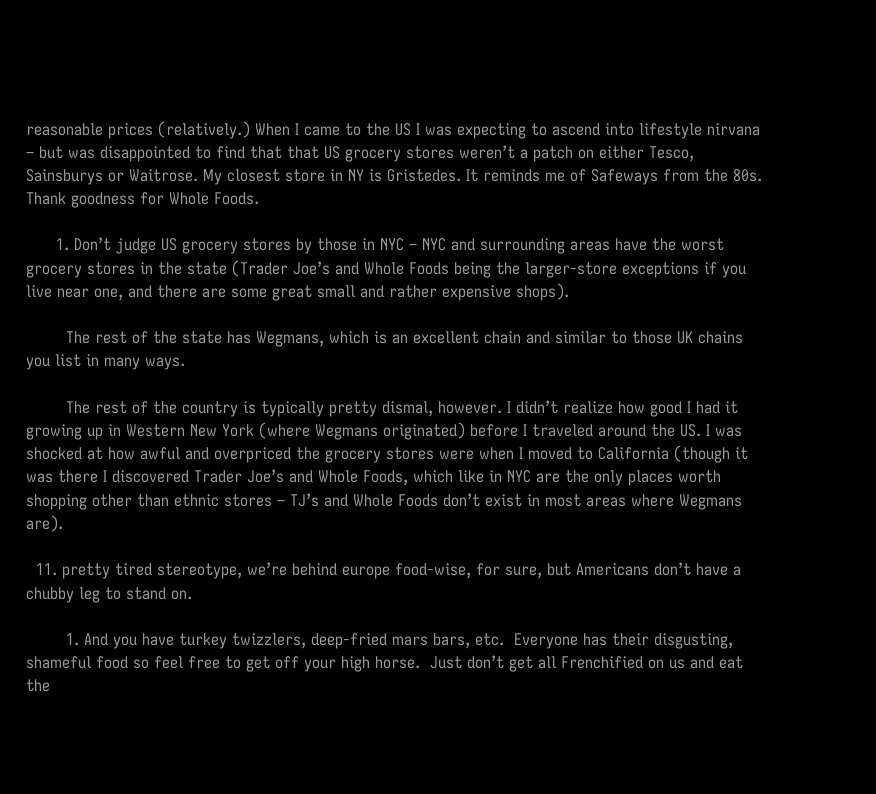reasonable prices (relatively.) When I came to the US I was expecting to ascend into lifestyle nirvana – but was disappointed to find that that US grocery stores weren’t a patch on either Tesco, Sainsburys or Waitrose. My closest store in NY is Gristedes. It reminds me of Safeways from the 80s. Thank goodness for Whole Foods.

      1. Don’t judge US grocery stores by those in NYC – NYC and surrounding areas have the worst grocery stores in the state (Trader Joe’s and Whole Foods being the larger-store exceptions if you live near one, and there are some great small and rather expensive shops).

        The rest of the state has Wegmans, which is an excellent chain and similar to those UK chains you list in many ways.

        The rest of the country is typically pretty dismal, however. I didn’t realize how good I had it growing up in Western New York (where Wegmans originated) before I traveled around the US. I was shocked at how awful and overpriced the grocery stores were when I moved to California (though it was there I discovered Trader Joe’s and Whole Foods, which like in NYC are the only places worth shopping other than ethnic stores – TJ’s and Whole Foods don’t exist in most areas where Wegmans are).

  11. pretty tired stereotype, we’re behind europe food-wise, for sure, but Americans don’t have a chubby leg to stand on.

        1. And you have turkey twizzlers, deep-fried mars bars, etc.  Everyone has their disgusting, shameful food so feel free to get off your high horse.  Just don’t get all Frenchified on us and eat the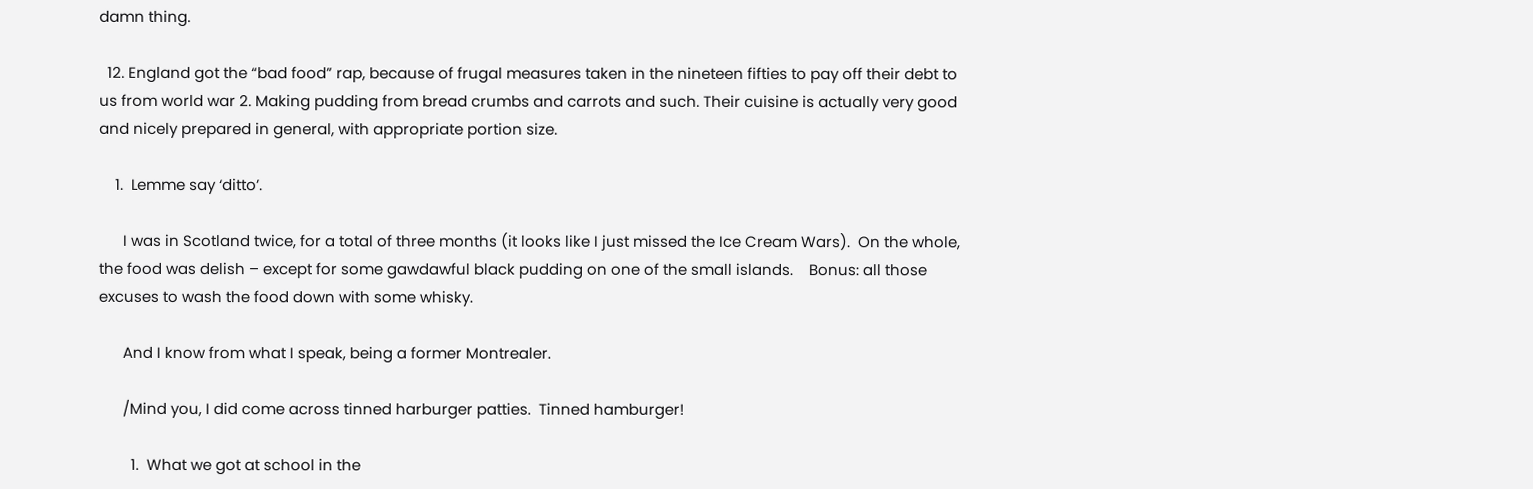damn thing.

  12. England got the “bad food” rap, because of frugal measures taken in the nineteen fifties to pay off their debt to us from world war 2. Making pudding from bread crumbs and carrots and such. Their cuisine is actually very good and nicely prepared in general, with appropriate portion size.

    1.  Lemme say ‘ditto’.

      I was in Scotland twice, for a total of three months (it looks like I just missed the Ice Cream Wars).  On the whole, the food was delish – except for some gawdawful black pudding on one of the small islands.    Bonus: all those excuses to wash the food down with some whisky.

      And I know from what I speak, being a former Montrealer.

      /Mind you, I did come across tinned harburger patties.  Tinned hamburger!

        1.  What we got at school in the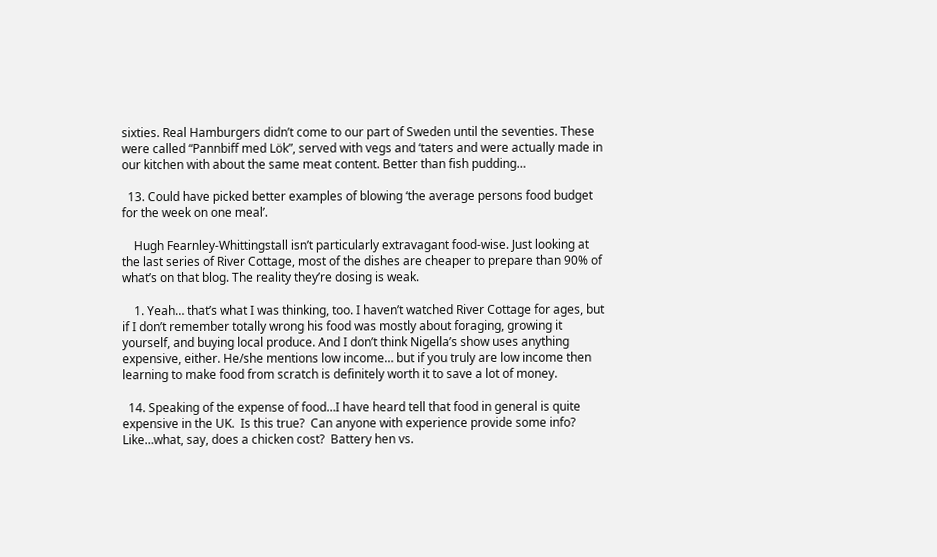sixties. Real Hamburgers didn’t come to our part of Sweden until the seventies. These were called “Pannbiff med Lök”, served with vegs and ‘taters and were actually made in our kitchen with about the same meat content. Better than fish pudding…

  13. Could have picked better examples of blowing ‘the average persons food budget for the week on one meal’.

    Hugh Fearnley-Whittingstall isn’t particularly extravagant food-wise. Just looking at the last series of River Cottage, most of the dishes are cheaper to prepare than 90% of what’s on that blog. The reality they’re dosing is weak.

    1. Yeah… that’s what I was thinking, too. I haven’t watched River Cottage for ages, but if I don’t remember totally wrong his food was mostly about foraging, growing it yourself, and buying local produce. And I don’t think Nigella’s show uses anything expensive, either. He/she mentions low income… but if you truly are low income then learning to make food from scratch is definitely worth it to save a lot of money.

  14. Speaking of the expense of food…I have heard tell that food in general is quite expensive in the UK.  Is this true?  Can anyone with experience provide some info?  Like…what, say, does a chicken cost?  Battery hen vs.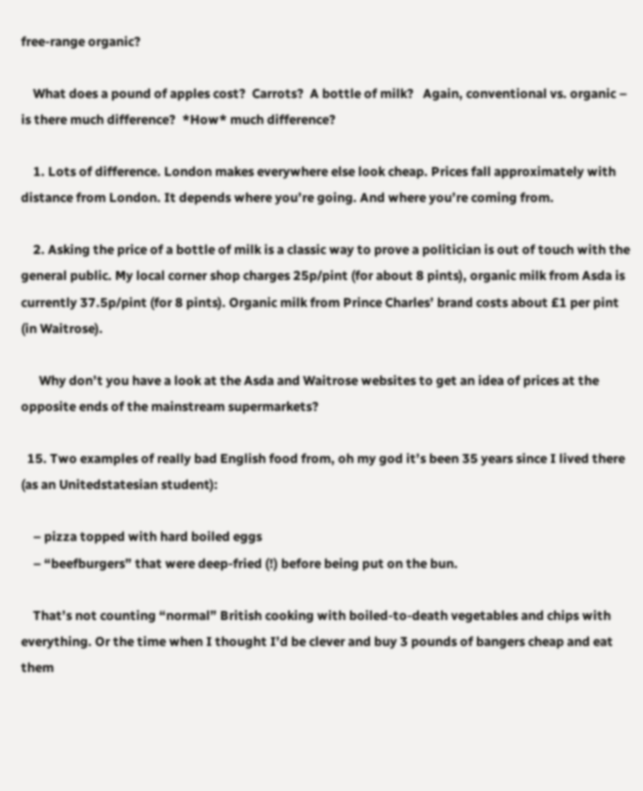free-range organic?

    What does a pound of apples cost?  Carrots?  A bottle of milk?   Again, conventional vs. organic – is there much difference?  *How* much difference?

    1. Lots of difference. London makes everywhere else look cheap. Prices fall approximately with distance from London. It depends where you’re going. And where you’re coming from.

    2. Asking the price of a bottle of milk is a classic way to prove a politician is out of touch with the general public. My local corner shop charges 25p/pint (for about 8 pints), organic milk from Asda is currently 37.5p/pint (for 8 pints). Organic milk from Prince Charles’ brand costs about £1 per pint (in Waitrose).

      Why don’t you have a look at the Asda and Waitrose websites to get an idea of prices at the opposite ends of the mainstream supermarkets?

  15. Two examples of really bad English food from, oh my god it’s been 35 years since I lived there (as an Unitedstatesian student):

    – pizza topped with hard boiled eggs
    – “beefburgers” that were deep-fried (!) before being put on the bun.

    That’s not counting “normal” British cooking with boiled-to-death vegetables and chips with everything. Or the time when I thought I’d be clever and buy 3 pounds of bangers cheap and eat them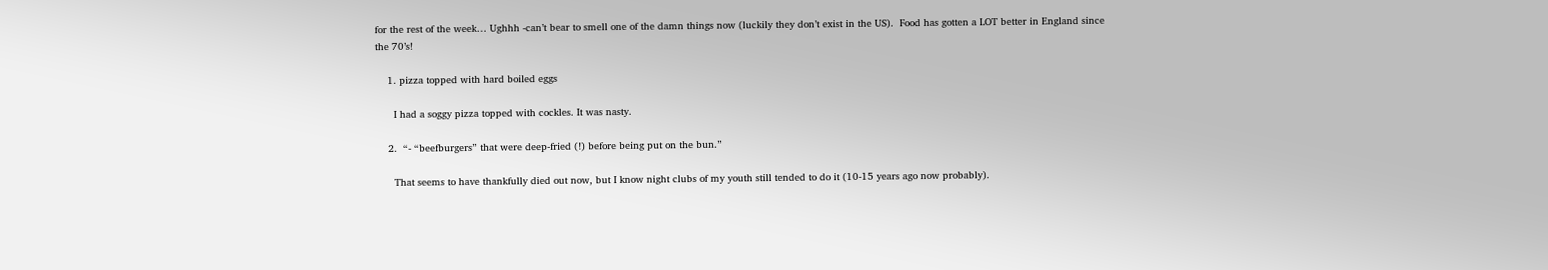for the rest of the week… Ughhh -can’t bear to smell one of the damn things now (luckily they don’t exist in the US).  Food has gotten a LOT better in England since the 70’s!

    1. pizza topped with hard boiled eggs

      I had a soggy pizza topped with cockles. It was nasty.

    2.  “- “beefburgers” that were deep-fried (!) before being put on the bun.”

      That seems to have thankfully died out now, but I know night clubs of my youth still tended to do it (10-15 years ago now probably).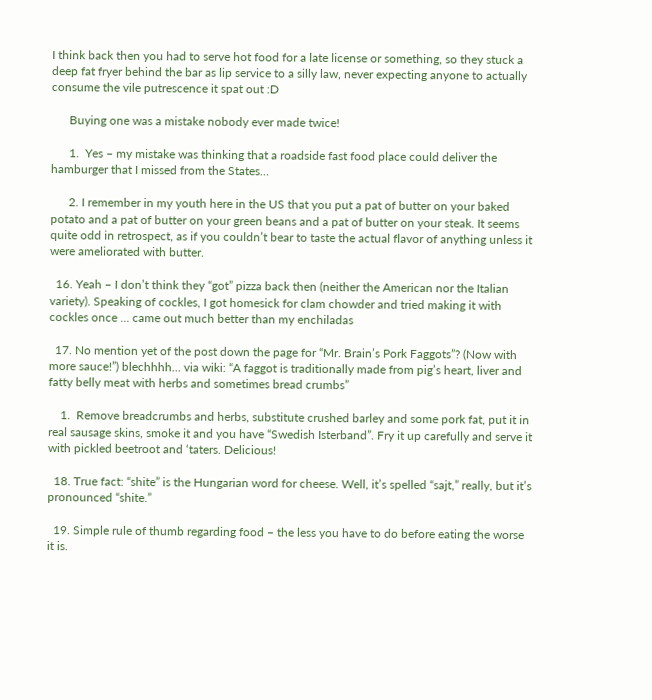I think back then you had to serve hot food for a late license or something, so they stuck a deep fat fryer behind the bar as lip service to a silly law, never expecting anyone to actually consume the vile putrescence it spat out :D

      Buying one was a mistake nobody ever made twice!

      1.  Yes – my mistake was thinking that a roadside fast food place could deliver the hamburger that I missed from the States…

      2. I remember in my youth here in the US that you put a pat of butter on your baked potato and a pat of butter on your green beans and a pat of butter on your steak. It seems quite odd in retrospect, as if you couldn’t bear to taste the actual flavor of anything unless it were ameliorated with butter.

  16. Yeah – I don’t think they “got” pizza back then (neither the American nor the Italian variety). Speaking of cockles, I got homesick for clam chowder and tried making it with cockles once … came out much better than my enchiladas

  17. No mention yet of the post down the page for “Mr. Brain’s Pork Faggots”? (Now with more sauce!”) blechhhh… via wiki: “A faggot is traditionally made from pig’s heart, liver and fatty belly meat with herbs and sometimes bread crumbs”

    1.  Remove breadcrumbs and herbs, substitute crushed barley and some pork fat, put it in real sausage skins, smoke it and you have “Swedish Isterband”. Fry it up carefully and serve it with pickled beetroot and ‘taters. Delicious!

  18. True fact: “shite” is the Hungarian word for cheese. Well, it’s spelled “sajt,” really, but it’s pronounced “shite.”

  19. Simple rule of thumb regarding food – the less you have to do before eating the worse it is.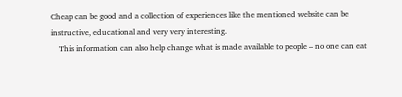Cheap can be good and a collection of experiences like the mentioned website can be instructive, educational and very very interesting.
    This information can also help change what is made available to people – no one can eat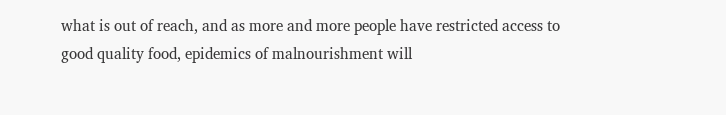what is out of reach, and as more and more people have restricted access to good quality food, epidemics of malnourishment will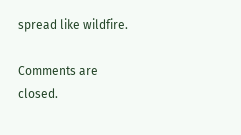spread like wildfire.

Comments are closed.